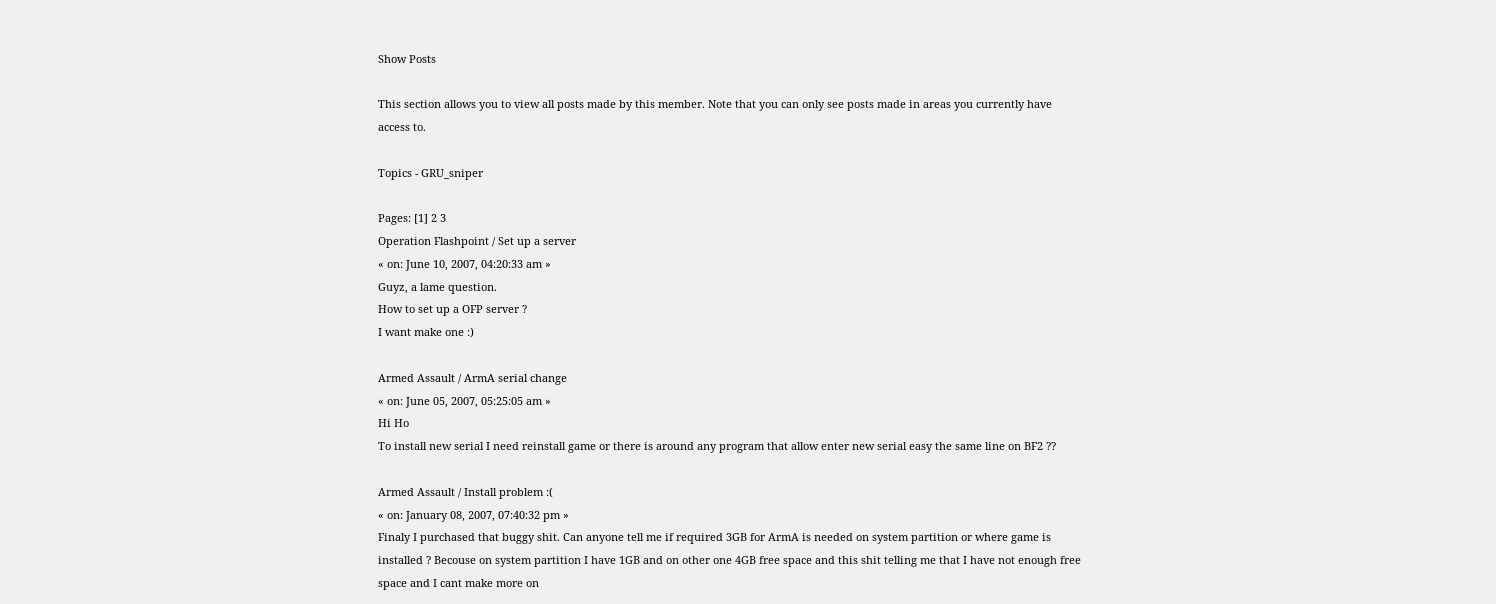Show Posts

This section allows you to view all posts made by this member. Note that you can only see posts made in areas you currently have access to.

Topics - GRU_sniper

Pages: [1] 2 3
Operation Flashpoint / Set up a server
« on: June 10, 2007, 04:20:33 am »
Guyz, a lame question.
How to set up a OFP server ?
I want make one :)

Armed Assault / ArmA serial change
« on: June 05, 2007, 05:25:05 am »
Hi Ho
To install new serial I need reinstall game or there is around any program that allow enter new serial easy the same line on BF2 ??

Armed Assault / Install problem :(
« on: January 08, 2007, 07:40:32 pm »
Finaly I purchased that buggy shit. Can anyone tell me if required 3GB for ArmA is needed on system partition or where game is installed ? Becouse on system partition I have 1GB and on other one 4GB free space and this shit telling me that I have not enough free space and I cant make more on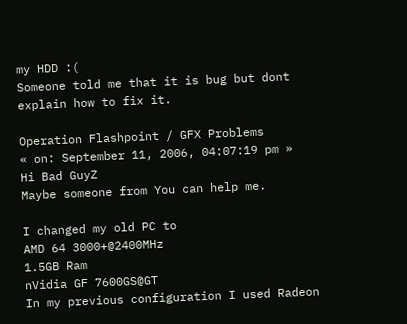my HDD :(
Someone told me that it is bug but dont explain how to fix it.

Operation Flashpoint / GFX Problems
« on: September 11, 2006, 04:07:19 pm »
Hi Bad GuyZ
Maybe someone from You can help me.

I changed my old PC to
AMD 64 3000+@2400MHz
1.5GB Ram
nVidia GF 7600GS@GT
In my previous configuration I used Radeon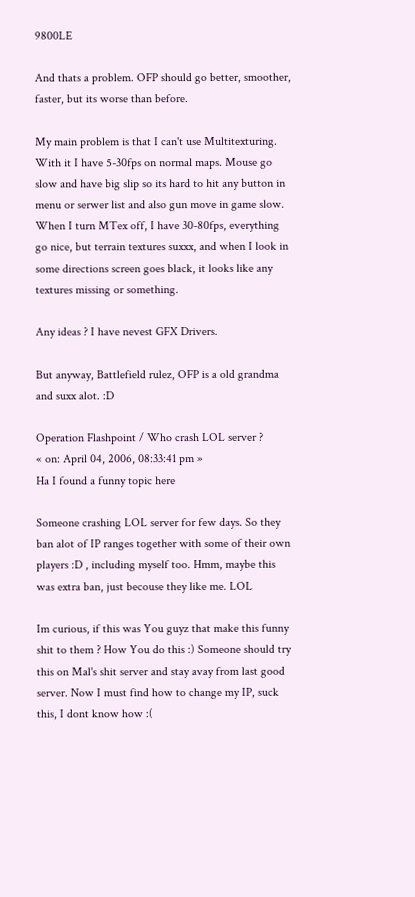9800LE

And thats a problem. OFP should go better, smoother, faster, but its worse than before.

My main problem is that I can't use Multitexturing. With it I have 5-30fps on normal maps. Mouse go slow and have big slip so its hard to hit any button in menu or serwer list and also gun move in game slow. When I turn MTex off, I have 30-80fps, everything go nice, but terrain textures suxxx, and when I look in some directions screen goes black, it looks like any textures missing or something.

Any ideas ? I have nevest GFX Drivers.

But anyway, Battlefield rulez, OFP is a old grandma and suxx alot. :D

Operation Flashpoint / Who crash LOL server ?
« on: April 04, 2006, 08:33:41 pm »
Ha I found a funny topic here

Someone crashing LOL server for few days. So they ban alot of IP ranges together with some of their own players :D , including myself too. Hmm, maybe this was extra ban, just becouse they like me. LOL

Im curious, if this was You guyz that make this funny shit to them ? How You do this :) Someone should try this on Mal's shit server and stay avay from last good server. Now I must find how to change my IP, suck this, I dont know how :(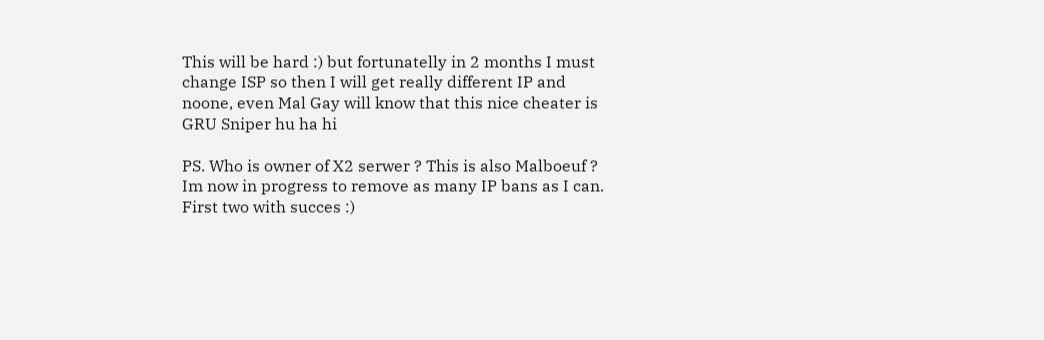This will be hard :) but fortunatelly in 2 months I must change ISP so then I will get really different IP and noone, even Mal Gay will know that this nice cheater is GRU Sniper hu ha hi

PS. Who is owner of X2 serwer ? This is also Malboeuf ? Im now in progress to remove as many IP bans as I can. First two with succes :)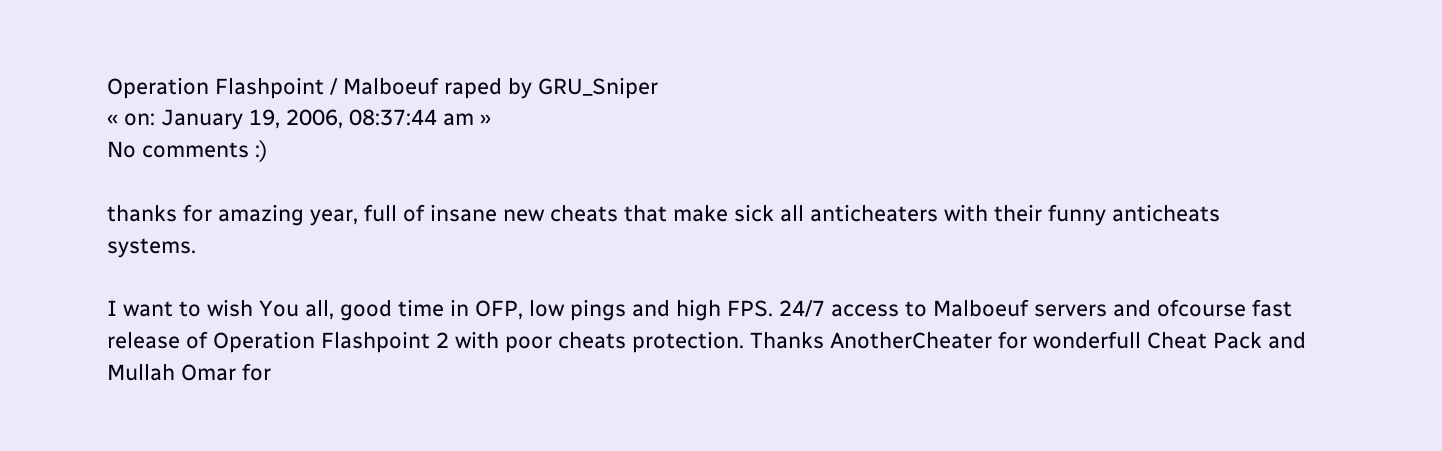Operation Flashpoint / Malboeuf raped by GRU_Sniper
« on: January 19, 2006, 08:37:44 am »
No comments :)

thanks for amazing year, full of insane new cheats that make sick all anticheaters with their funny anticheats systems.

I want to wish You all, good time in OFP, low pings and high FPS. 24/7 access to Malboeuf servers and ofcourse fast release of Operation Flashpoint 2 with poor cheats protection. Thanks AnotherCheater for wonderfull Cheat Pack and Mullah Omar for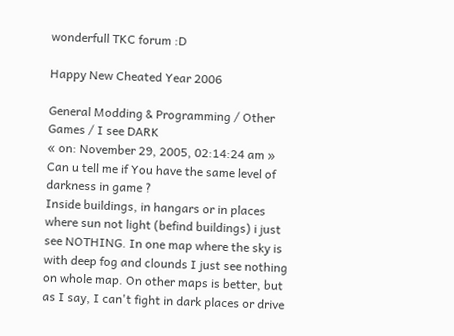wonderfull TKC forum :D

Happy New Cheated Year 2006

General Modding & Programming / Other Games / I see DARK
« on: November 29, 2005, 02:14:24 am »
Can u tell me if You have the same level of darkness in game ?
Inside buildings, in hangars or in places where sun not light (befind buildings) i just see NOTHING. In one map where the sky is with deep fog and clounds I just see nothing on whole map. On other maps is better, but as I say, I can't fight in dark places or drive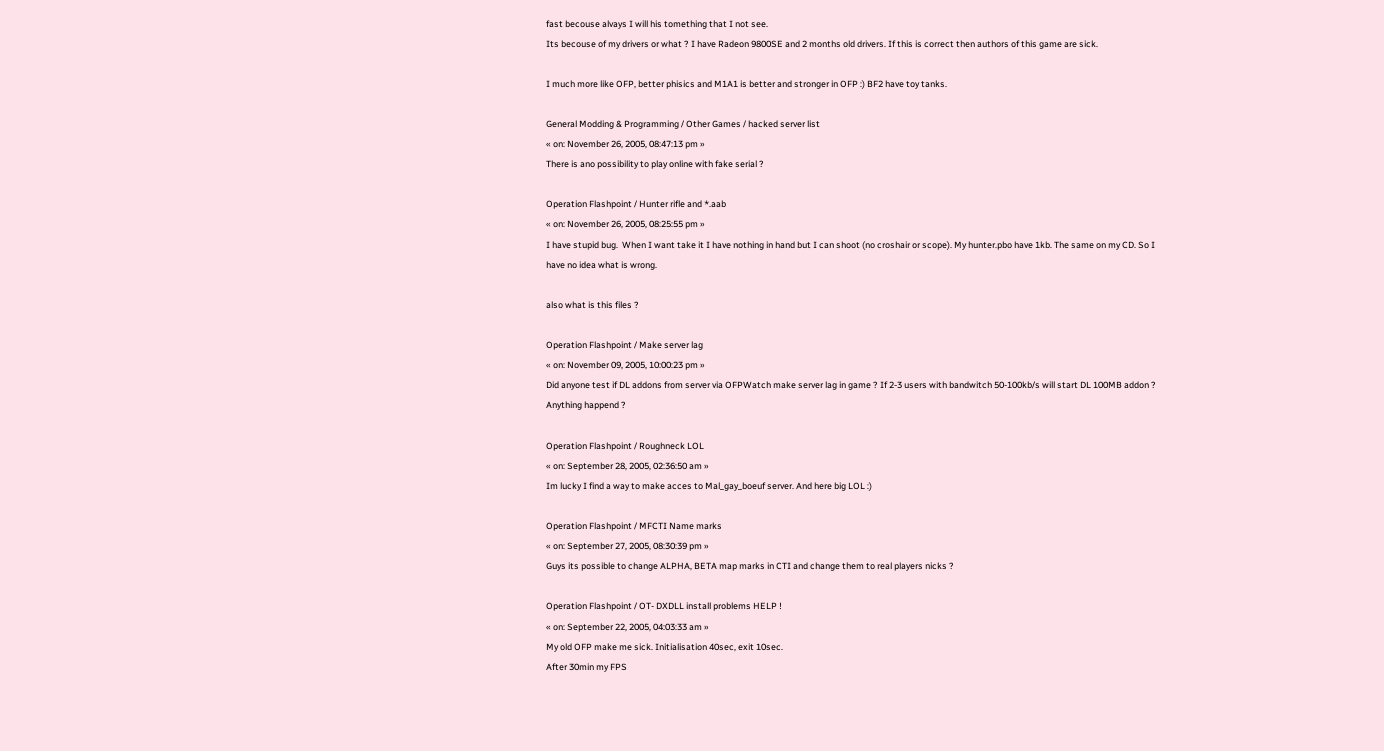fast becouse alvays I will his tomething that I not see.
Its becouse of my drivers or what ? I have Radeon 9800SE and 2 months old drivers. If this is correct then authors of this game are sick.

I much more like OFP, better phisics and M1A1 is better and stronger in OFP :) BF2 have toy tanks.

General Modding & Programming / Other Games / hacked server list
« on: November 26, 2005, 08:47:13 pm »
There is ano possibility to play online with fake serial ?

Operation Flashpoint / Hunter rifle and *.aab
« on: November 26, 2005, 08:25:55 pm »
I have stupid bug.  When I want take it I have nothing in hand but I can shoot (no croshair or scope). My hunter.pbo have 1kb. The same on my CD. So I have no idea what is wrong.

also what is this files ?

Operation Flashpoint / Make server lag
« on: November 09, 2005, 10:00:23 pm »
Did anyone test if DL addons from server via OFPWatch make server lag in game ? If 2-3 users with bandwitch 50-100kb/s will start DL 100MB addon ? Anything happend ?

Operation Flashpoint / Roughneck LOL
« on: September 28, 2005, 02:36:50 am »
Im lucky I find a way to make acces to Mal_gay_boeuf server. And here big LOL :)

Operation Flashpoint / MFCTI Name marks
« on: September 27, 2005, 08:30:39 pm »
Guys its possible to change ALPHA, BETA map marks in CTI and change them to real players nicks ?

Operation Flashpoint / OT- DXDLL install problems HELP !
« on: September 22, 2005, 04:03:33 am »
My old OFP make me sick. Initialisation 40sec, exit 10sec.
After 30min my FPS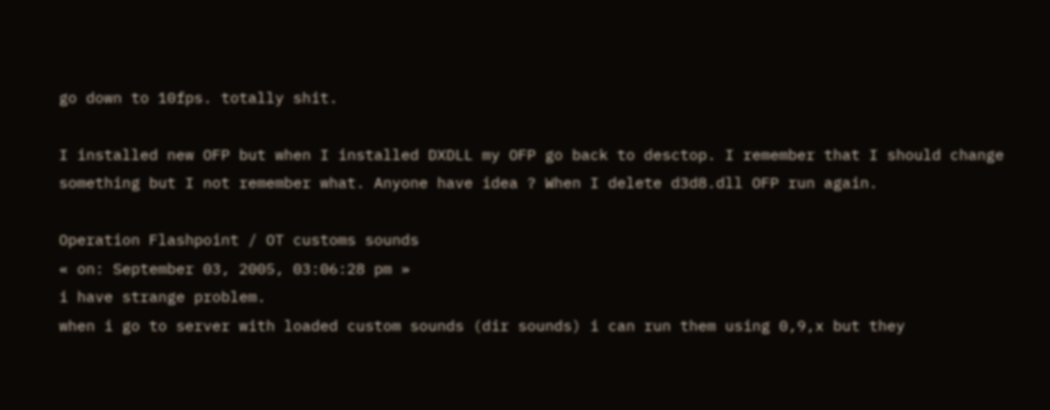go down to 10fps. totally shit.

I installed new OFP but when I installed DXDLL my OFP go back to desctop. I remember that I should change something but I not remember what. Anyone have idea ? When I delete d3d8.dll OFP run again.

Operation Flashpoint / OT customs sounds
« on: September 03, 2005, 03:06:28 pm »
i have strange problem.
when i go to server with loaded custom sounds (dir sounds) i can run them using 0,9,x but they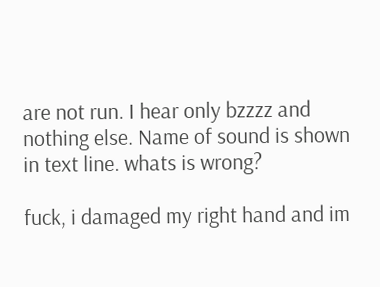are not run. I hear only bzzzz and nothing else. Name of sound is shown in text line. whats is wrong?

fuck, i damaged my right hand and im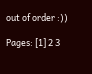out of order :))

Pages: [1] 2 3